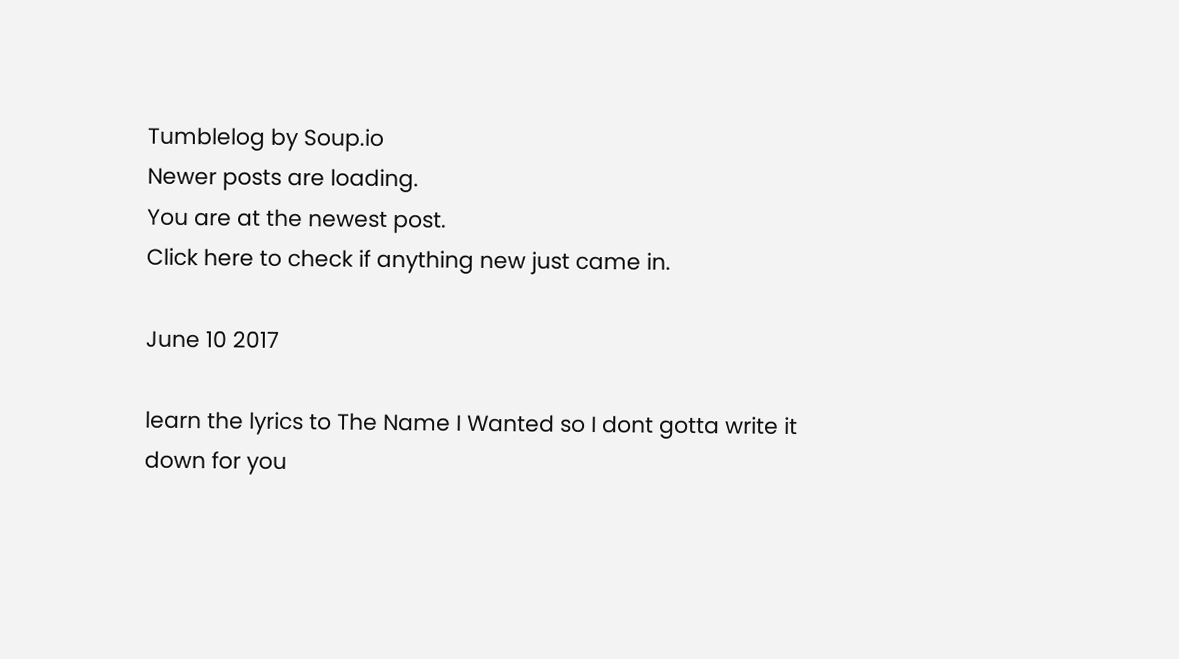Tumblelog by Soup.io
Newer posts are loading.
You are at the newest post.
Click here to check if anything new just came in.

June 10 2017

learn the lyrics to The Name I Wanted so I dont gotta write it down for you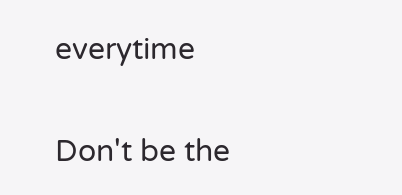everytime

Don't be the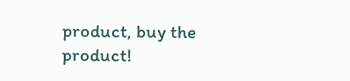product, buy the product!